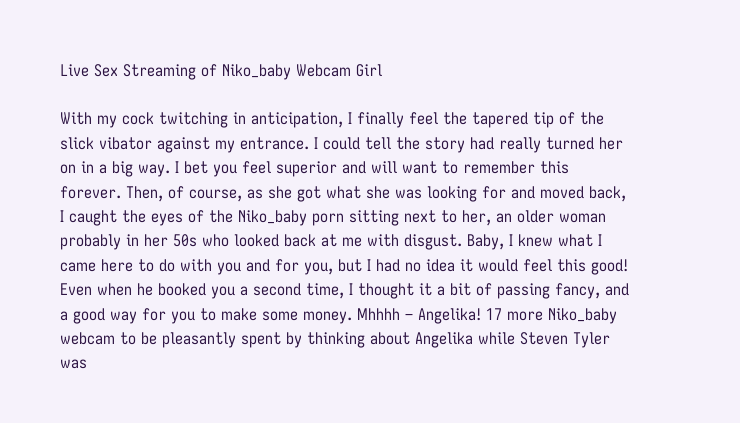Live Sex Streaming of Niko_baby Webcam Girl

With my cock twitching in anticipation, I finally feel the tapered tip of the slick vibator against my entrance. I could tell the story had really turned her on in a big way. I bet you feel superior and will want to remember this forever. Then, of course, as she got what she was looking for and moved back, I caught the eyes of the Niko_baby porn sitting next to her, an older woman probably in her 50s who looked back at me with disgust. Baby, I knew what I came here to do with you and for you, but I had no idea it would feel this good! Even when he booked you a second time, I thought it a bit of passing fancy, and a good way for you to make some money. Mhhhh – Angelika! 17 more Niko_baby webcam to be pleasantly spent by thinking about Angelika while Steven Tyler was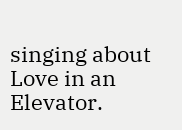singing about Love in an Elevator.